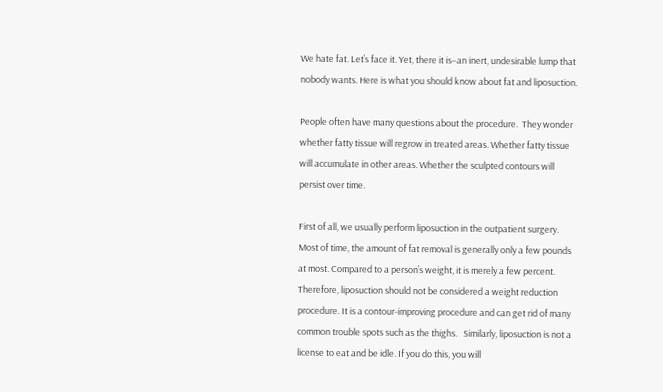We hate fat. Let’s face it. Yet, there it is–an inert, undesirable lump that nobody wants. Here is what you should know about fat and liposuction.

People often have many questions about the procedure.  They wonder whether fatty tissue will regrow in treated areas. Whether fatty tissue will accumulate in other areas. Whether the sculpted contours will persist over time.

First of all, we usually perform liposuction in the outpatient surgery. Most of time, the amount of fat removal is generally only a few pounds at most. Compared to a person’s weight, it is merely a few percent. Therefore, liposuction should not be considered a weight reduction procedure. It is a contour-improving procedure and can get rid of many common trouble spots such as the thighs.   Similarly, liposuction is not a license to eat and be idle. If you do this, you will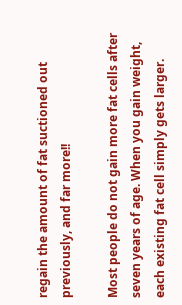regain the amount of fat suctioned out previously, and far more!!

Most people do not gain more fat cells after seven years of age. When you gain weight, each existing fat cell simply gets larger.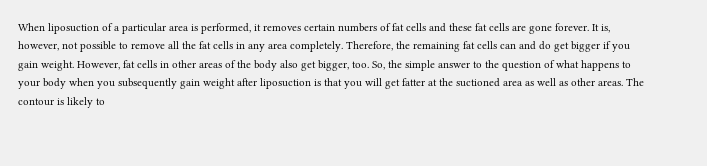When liposuction of a particular area is performed, it removes certain numbers of fat cells and these fat cells are gone forever. It is, however, not possible to remove all the fat cells in any area completely. Therefore, the remaining fat cells can and do get bigger if you gain weight. However, fat cells in other areas of the body also get bigger, too. So, the simple answer to the question of what happens to your body when you subsequently gain weight after liposuction is that you will get fatter at the suctioned area as well as other areas. The contour is likely to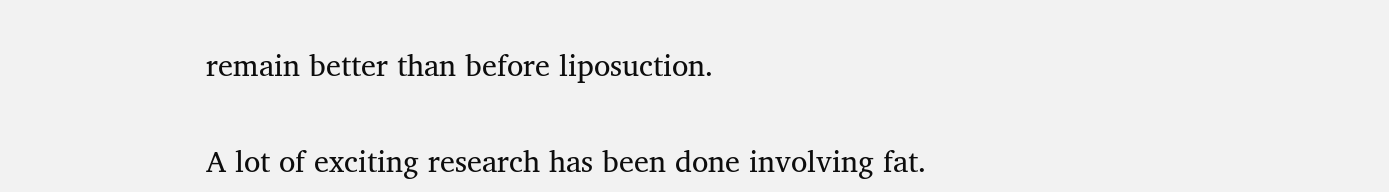remain better than before liposuction.

A lot of exciting research has been done involving fat.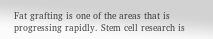Fat grafting is one of the areas that is progressing rapidly. Stem cell research is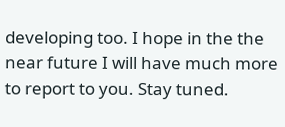developing too. I hope in the the near future I will have much more to report to you. Stay tuned.